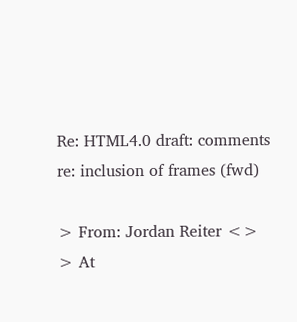Re: HTML4.0 draft: comments re: inclusion of frames (fwd)

> From: Jordan Reiter <>
> At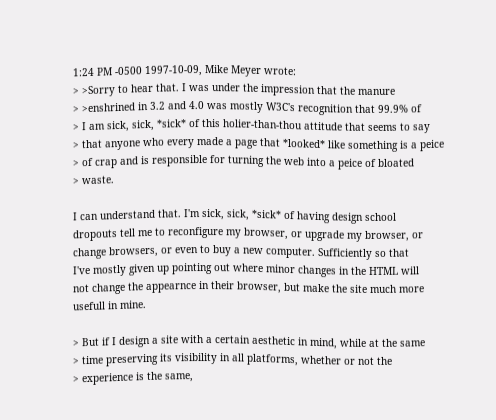1:24 PM -0500 1997-10-09, Mike Meyer wrote:
> >Sorry to hear that. I was under the impression that the manure
> >enshrined in 3.2 and 4.0 was mostly W3C's recognition that 99.9% of
> I am sick, sick, *sick* of this holier-than-thou attitude that seems to say
> that anyone who every made a page that *looked* like something is a peice
> of crap and is responsible for turning the web into a peice of bloated
> waste.

I can understand that. I'm sick, sick, *sick* of having design school
dropouts tell me to reconfigure my browser, or upgrade my browser, or
change browsers, or even to buy a new computer. Sufficiently so that
I've mostly given up pointing out where minor changes in the HTML will
not change the appearnce in their browser, but make the site much more
usefull in mine.

> But if I design a site with a certain aesthetic in mind, while at the same
> time preserving its visibility in all platforms, whether or not the
> experience is the same,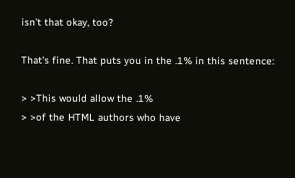isn't that okay, too?

That's fine. That puts you in the .1% in this sentence:

> >This would allow the .1%
> >of the HTML authors who have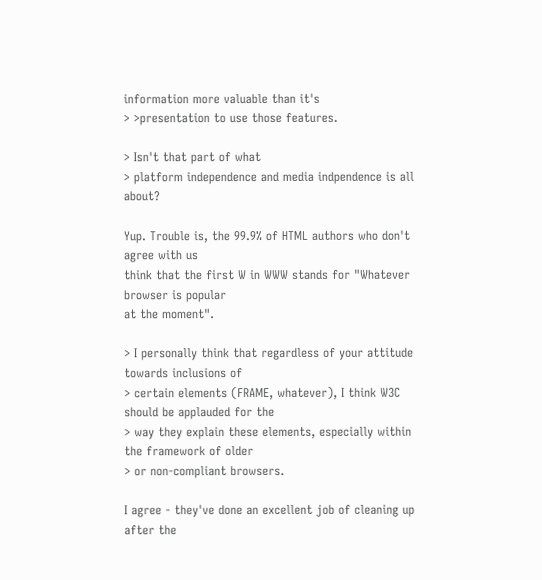information more valuable than it's
> >presentation to use those features.

> Isn't that part of what
> platform independence and media indpendence is all about?

Yup. Trouble is, the 99.9% of HTML authors who don't agree with us
think that the first W in WWW stands for "Whatever browser is popular
at the moment".

> I personally think that regardless of your attitude towards inclusions of
> certain elements (FRAME, whatever), I think W3C should be applauded for the
> way they explain these elements, especially within the framework of older
> or non-compliant browsers.

I agree - they've done an excellent job of cleaning up after the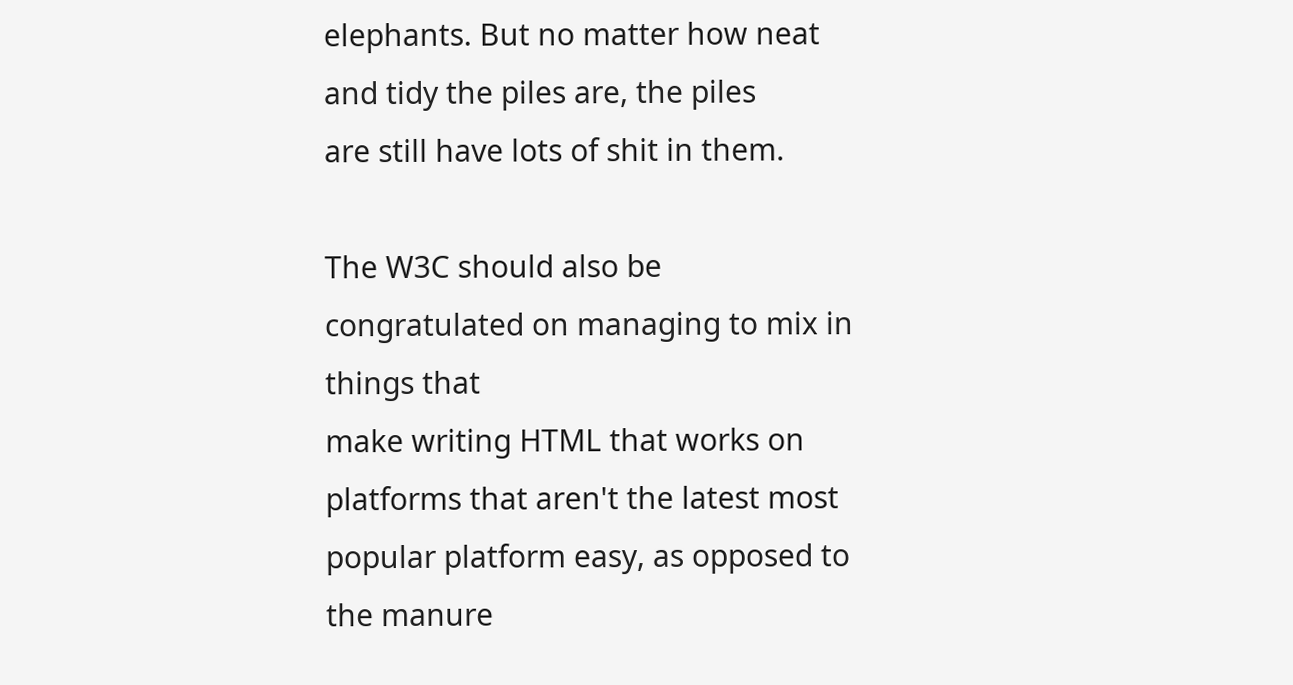elephants. But no matter how neat and tidy the piles are, the piles
are still have lots of shit in them.

The W3C should also be congratulated on managing to mix in things that
make writing HTML that works on platforms that aren't the latest most
popular platform easy, as opposed to the manure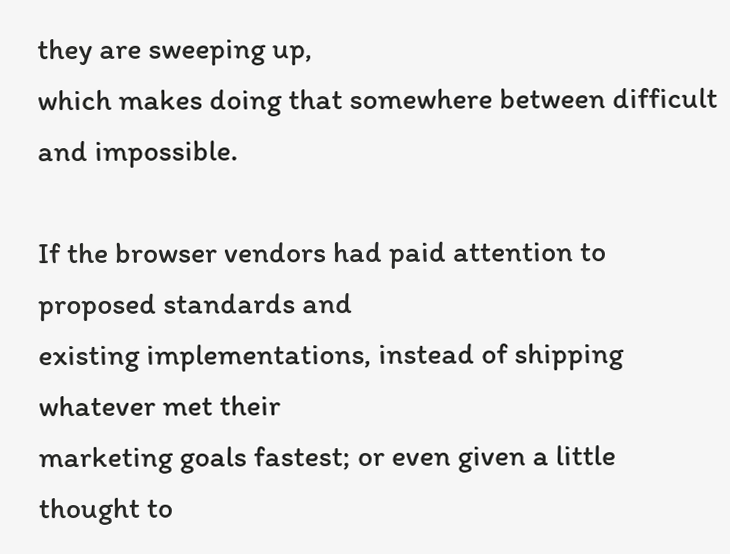they are sweeping up,
which makes doing that somewhere between difficult and impossible.

If the browser vendors had paid attention to proposed standards and
existing implementations, instead of shipping whatever met their
marketing goals fastest; or even given a little thought to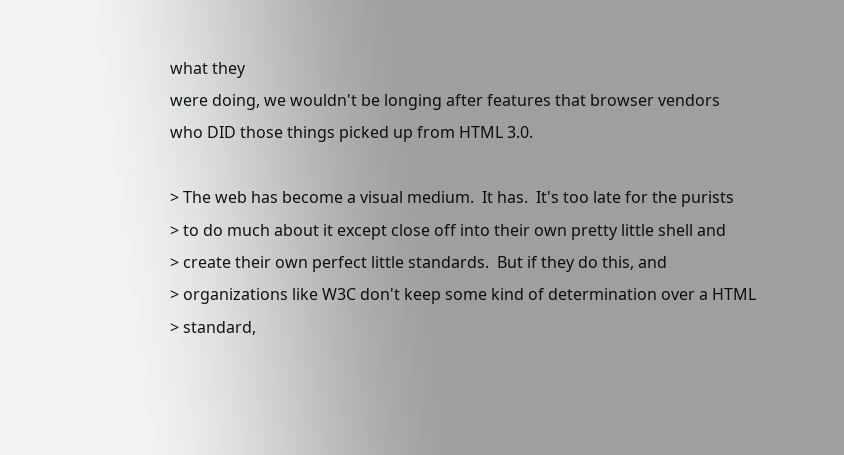what they
were doing, we wouldn't be longing after features that browser vendors
who DID those things picked up from HTML 3.0.

> The web has become a visual medium.  It has.  It's too late for the purists
> to do much about it except close off into their own pretty little shell and
> create their own perfect little standards.  But if they do this, and
> organizations like W3C don't keep some kind of determination over a HTML
> standard,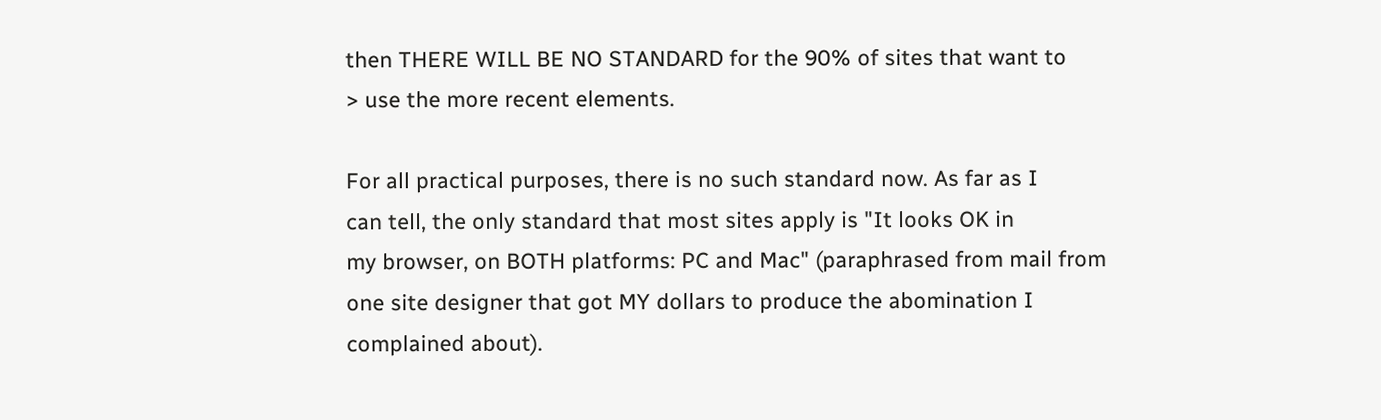then THERE WILL BE NO STANDARD for the 90% of sites that want to
> use the more recent elements.

For all practical purposes, there is no such standard now. As far as I
can tell, the only standard that most sites apply is "It looks OK in
my browser, on BOTH platforms: PC and Mac" (paraphrased from mail from
one site designer that got MY dollars to produce the abomination I
complained about).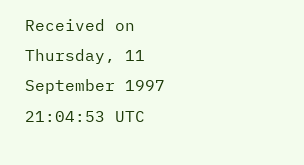Received on Thursday, 11 September 1997 21:04:53 UTC